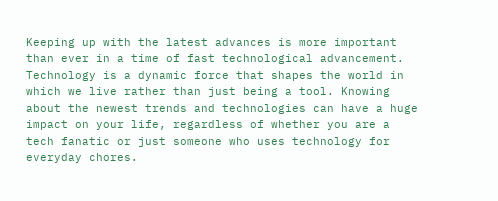Keeping up with the latest advances is more important than ever in a time of fast technological advancement. Technology is a dynamic force that shapes the world in which we live rather than just being a tool. Knowing about the newest trends and technologies can have a huge impact on your life, regardless of whether you are a tech fanatic or just someone who uses technology for everyday chores.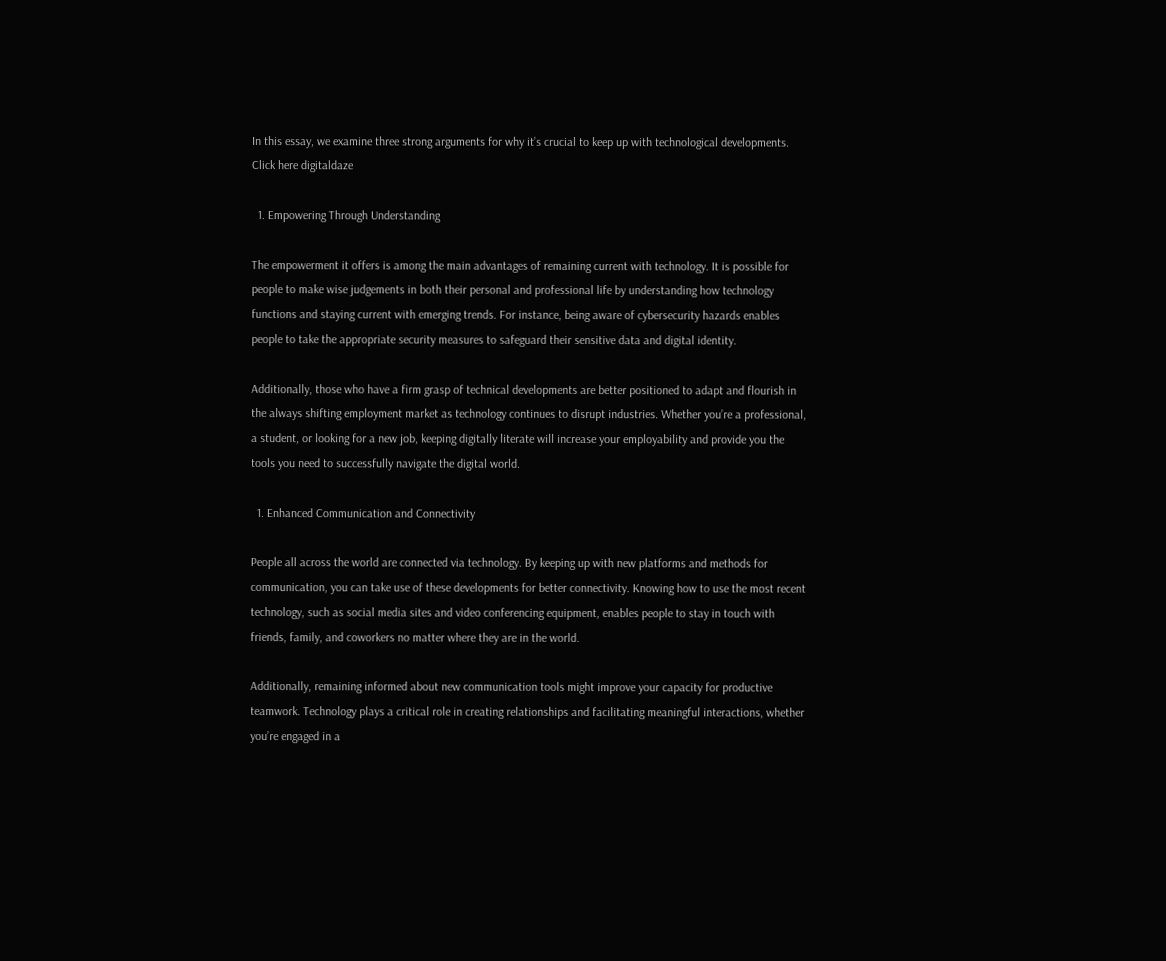In this essay, we examine three strong arguments for why it’s crucial to keep up with technological developments. Click here digitaldaze

  1. Empowering Through Understanding

The empowerment it offers is among the main advantages of remaining current with technology. It is possible for people to make wise judgements in both their personal and professional life by understanding how technology functions and staying current with emerging trends. For instance, being aware of cybersecurity hazards enables people to take the appropriate security measures to safeguard their sensitive data and digital identity.

Additionally, those who have a firm grasp of technical developments are better positioned to adapt and flourish in the always shifting employment market as technology continues to disrupt industries. Whether you’re a professional, a student, or looking for a new job, keeping digitally literate will increase your employability and provide you the tools you need to successfully navigate the digital world.

  1. Enhanced Communication and Connectivity

People all across the world are connected via technology. By keeping up with new platforms and methods for communication, you can take use of these developments for better connectivity. Knowing how to use the most recent technology, such as social media sites and video conferencing equipment, enables people to stay in touch with friends, family, and coworkers no matter where they are in the world.

Additionally, remaining informed about new communication tools might improve your capacity for productive teamwork. Technology plays a critical role in creating relationships and facilitating meaningful interactions, whether you’re engaged in a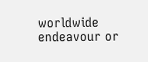worldwide endeavour or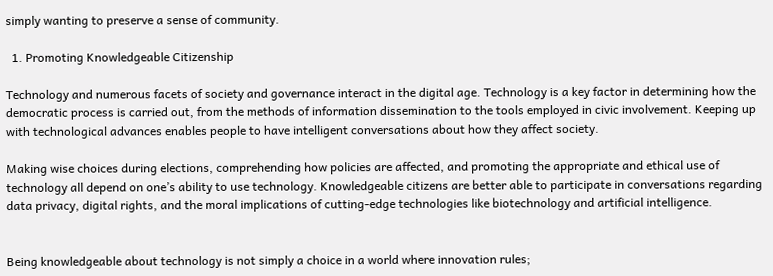simply wanting to preserve a sense of community.

  1. Promoting Knowledgeable Citizenship

Technology and numerous facets of society and governance interact in the digital age. Technology is a key factor in determining how the democratic process is carried out, from the methods of information dissemination to the tools employed in civic involvement. Keeping up with technological advances enables people to have intelligent conversations about how they affect society.

Making wise choices during elections, comprehending how policies are affected, and promoting the appropriate and ethical use of technology all depend on one’s ability to use technology. Knowledgeable citizens are better able to participate in conversations regarding data privacy, digital rights, and the moral implications of cutting-edge technologies like biotechnology and artificial intelligence.


Being knowledgeable about technology is not simply a choice in a world where innovation rules;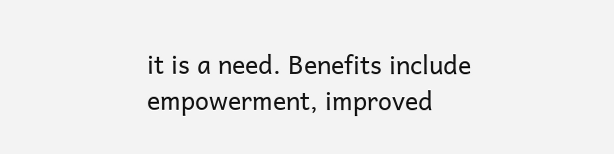it is a need. Benefits include empowerment, improved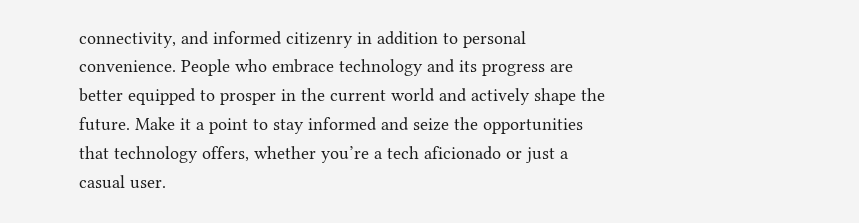connectivity, and informed citizenry in addition to personal convenience. People who embrace technology and its progress are better equipped to prosper in the current world and actively shape the future. Make it a point to stay informed and seize the opportunities that technology offers, whether you’re a tech aficionado or just a casual user.